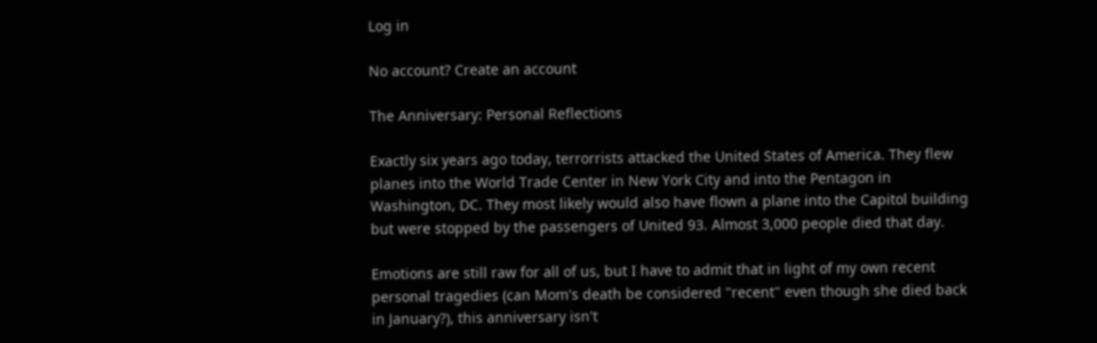Log in

No account? Create an account

The Anniversary: Personal Reflections

Exactly six years ago today, terrorrists attacked the United States of America. They flew planes into the World Trade Center in New York City and into the Pentagon in Washington, DC. They most likely would also have flown a plane into the Capitol building but were stopped by the passengers of United 93. Almost 3,000 people died that day.

Emotions are still raw for all of us, but I have to admit that in light of my own recent personal tragedies (can Mom's death be considered "recent" even though she died back in January?), this anniversary isn't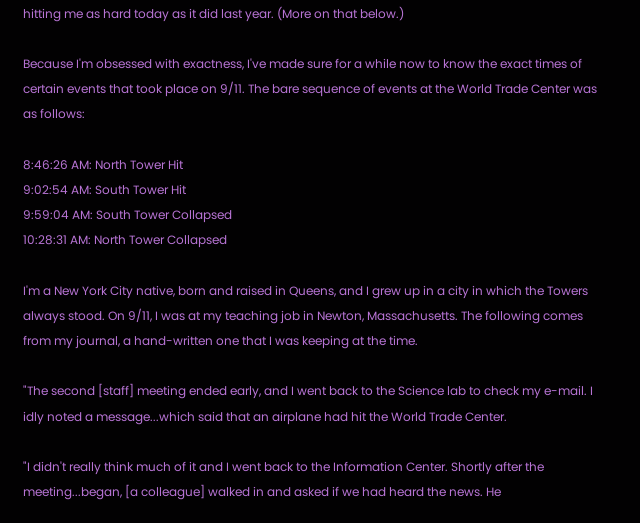hitting me as hard today as it did last year. (More on that below.)

Because I'm obsessed with exactness, I've made sure for a while now to know the exact times of certain events that took place on 9/11. The bare sequence of events at the World Trade Center was as follows:

8:46:26 AM: North Tower Hit
9:02:54 AM: South Tower Hit
9:59:04 AM: South Tower Collapsed
10:28:31 AM: North Tower Collapsed

I'm a New York City native, born and raised in Queens, and I grew up in a city in which the Towers always stood. On 9/11, I was at my teaching job in Newton, Massachusetts. The following comes from my journal, a hand-written one that I was keeping at the time.

"The second [staff] meeting ended early, and I went back to the Science lab to check my e-mail. I idly noted a message...which said that an airplane had hit the World Trade Center.

"I didn't really think much of it and I went back to the Information Center. Shortly after the meeting...began, [a colleague] walked in and asked if we had heard the news. He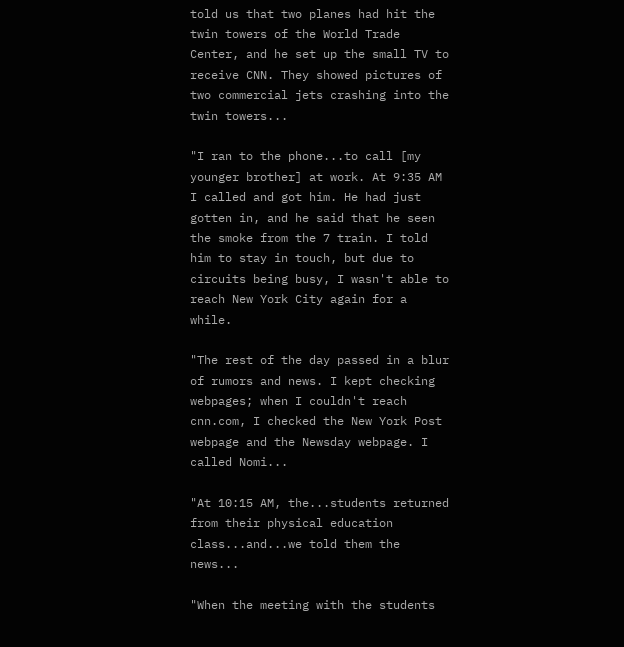told us that two planes had hit the twin towers of the World Trade Center, and he set up the small TV to receive CNN. They showed pictures of two commercial jets crashing into the twin towers...

"I ran to the phone...to call [my younger brother] at work. At 9:35 AM I called and got him. He had just gotten in, and he said that he seen the smoke from the 7 train. I told him to stay in touch, but due to circuits being busy, I wasn't able to reach New York City again for a while.

"The rest of the day passed in a blur of rumors and news. I kept checking webpages; when I couldn't reach cnn.com, I checked the New York Post webpage and the Newsday webpage. I called Nomi...

"At 10:15 AM, the...students returned from their physical education class...and...we told them the news...

"When the meeting with the students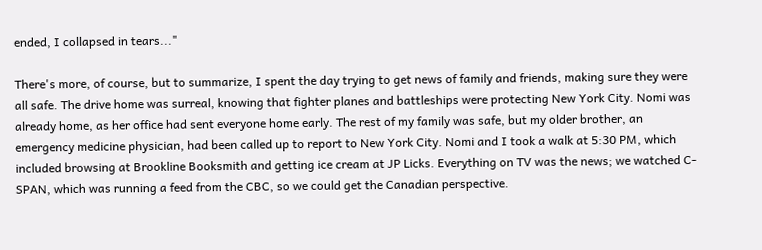ended, I collapsed in tears..."

There's more, of course, but to summarize, I spent the day trying to get news of family and friends, making sure they were all safe. The drive home was surreal, knowing that fighter planes and battleships were protecting New York City. Nomi was already home, as her office had sent everyone home early. The rest of my family was safe, but my older brother, an emergency medicine physician, had been called up to report to New York City. Nomi and I took a walk at 5:30 PM, which included browsing at Brookline Booksmith and getting ice cream at JP Licks. Everything on TV was the news; we watched C-SPAN, which was running a feed from the CBC, so we could get the Canadian perspective.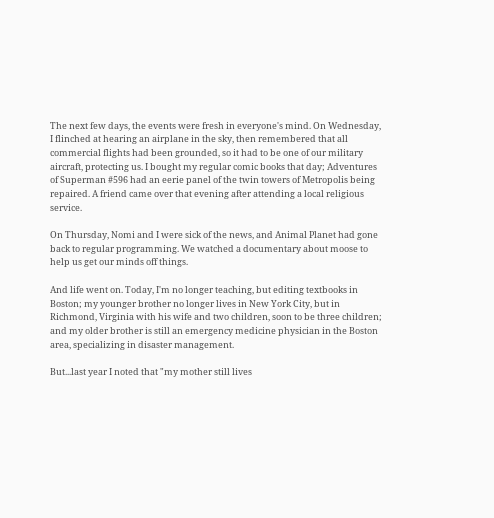The next few days, the events were fresh in everyone's mind. On Wednesday, I flinched at hearing an airplane in the sky, then remembered that all commercial flights had been grounded, so it had to be one of our military aircraft, protecting us. I bought my regular comic books that day; Adventures of Superman #596 had an eerie panel of the twin towers of Metropolis being repaired. A friend came over that evening after attending a local religious service.

On Thursday, Nomi and I were sick of the news, and Animal Planet had gone back to regular programming. We watched a documentary about moose to help us get our minds off things.

And life went on. Today, I'm no longer teaching, but editing textbooks in Boston; my younger brother no longer lives in New York City, but in Richmond, Virginia with his wife and two children, soon to be three children; and my older brother is still an emergency medicine physician in the Boston area, specializing in disaster management.

But...last year I noted that "my mother still lives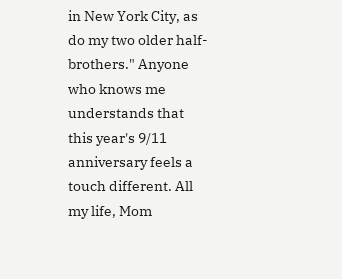in New York City, as do my two older half-brothers." Anyone who knows me understands that this year's 9/11 anniversary feels a touch different. All my life, Mom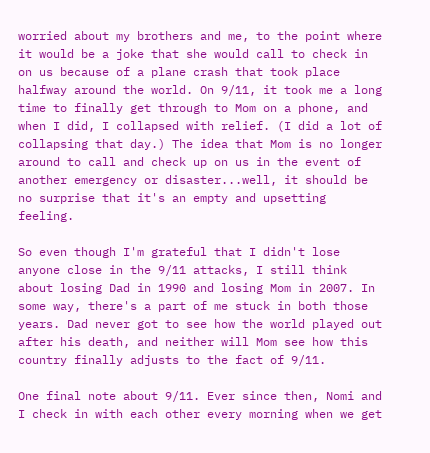worried about my brothers and me, to the point where it would be a joke that she would call to check in on us because of a plane crash that took place halfway around the world. On 9/11, it took me a long time to finally get through to Mom on a phone, and when I did, I collapsed with relief. (I did a lot of collapsing that day.) The idea that Mom is no longer around to call and check up on us in the event of another emergency or disaster...well, it should be no surprise that it's an empty and upsetting feeling.

So even though I'm grateful that I didn't lose anyone close in the 9/11 attacks, I still think about losing Dad in 1990 and losing Mom in 2007. In some way, there's a part of me stuck in both those years. Dad never got to see how the world played out after his death, and neither will Mom see how this country finally adjusts to the fact of 9/11.

One final note about 9/11. Ever since then, Nomi and I check in with each other every morning when we get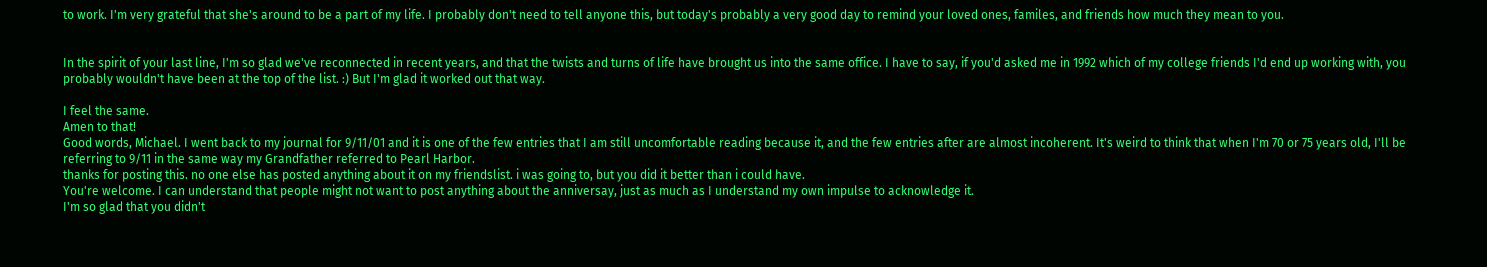to work. I'm very grateful that she's around to be a part of my life. I probably don't need to tell anyone this, but today's probably a very good day to remind your loved ones, familes, and friends how much they mean to you.


In the spirit of your last line, I'm so glad we've reconnected in recent years, and that the twists and turns of life have brought us into the same office. I have to say, if you'd asked me in 1992 which of my college friends I'd end up working with, you probably wouldn't have been at the top of the list. :) But I'm glad it worked out that way.

I feel the same.
Amen to that!
Good words, Michael. I went back to my journal for 9/11/01 and it is one of the few entries that I am still uncomfortable reading because it, and the few entries after are almost incoherent. It's weird to think that when I'm 70 or 75 years old, I'll be referring to 9/11 in the same way my Grandfather referred to Pearl Harbor.
thanks for posting this. no one else has posted anything about it on my friendslist. i was going to, but you did it better than i could have.
You're welcome. I can understand that people might not want to post anything about the anniversay, just as much as I understand my own impulse to acknowledge it.
I'm so glad that you didn't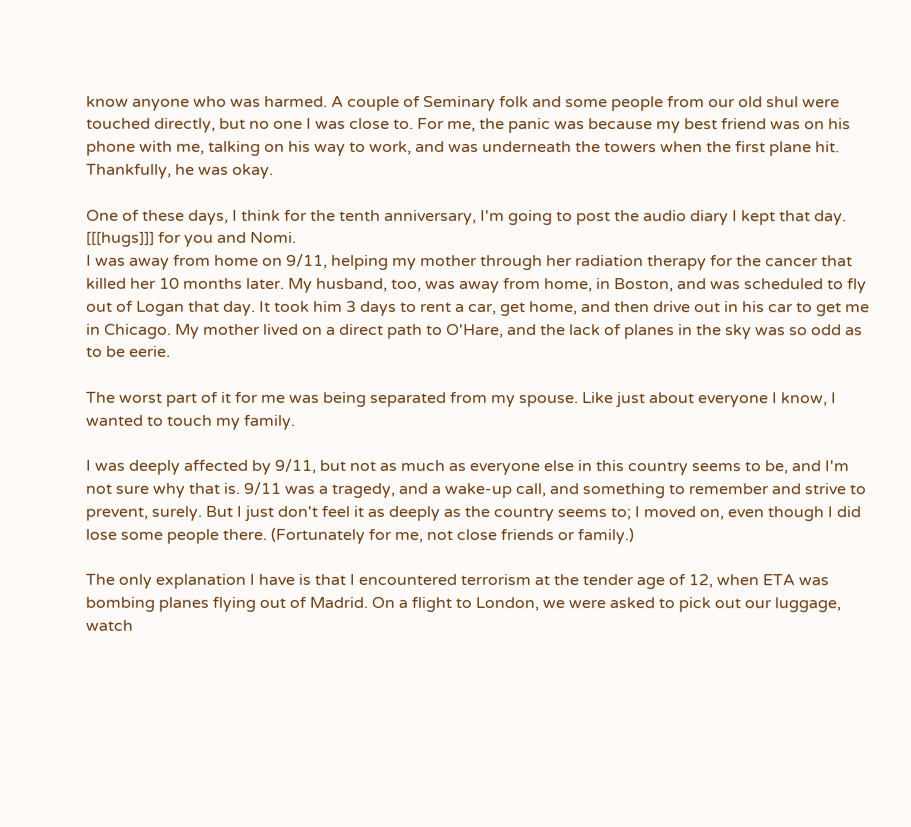know anyone who was harmed. A couple of Seminary folk and some people from our old shul were touched directly, but no one I was close to. For me, the panic was because my best friend was on his phone with me, talking on his way to work, and was underneath the towers when the first plane hit. Thankfully, he was okay.

One of these days, I think for the tenth anniversary, I'm going to post the audio diary I kept that day.
[[[hugs]]] for you and Nomi.
I was away from home on 9/11, helping my mother through her radiation therapy for the cancer that killed her 10 months later. My husband, too, was away from home, in Boston, and was scheduled to fly out of Logan that day. It took him 3 days to rent a car, get home, and then drive out in his car to get me in Chicago. My mother lived on a direct path to O'Hare, and the lack of planes in the sky was so odd as to be eerie.

The worst part of it for me was being separated from my spouse. Like just about everyone I know, I wanted to touch my family.

I was deeply affected by 9/11, but not as much as everyone else in this country seems to be, and I'm not sure why that is. 9/11 was a tragedy, and a wake-up call, and something to remember and strive to prevent, surely. But I just don't feel it as deeply as the country seems to; I moved on, even though I did lose some people there. (Fortunately for me, not close friends or family.)

The only explanation I have is that I encountered terrorism at the tender age of 12, when ETA was bombing planes flying out of Madrid. On a flight to London, we were asked to pick out our luggage, watch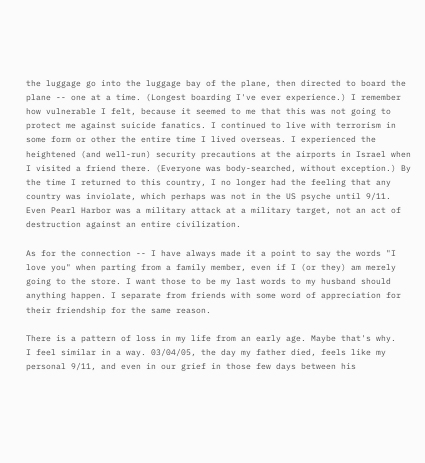the luggage go into the luggage bay of the plane, then directed to board the plane -- one at a time. (Longest boarding I've ever experience.) I remember how vulnerable I felt, because it seemed to me that this was not going to protect me against suicide fanatics. I continued to live with terrorism in some form or other the entire time I lived overseas. I experienced the heightened (and well-run) security precautions at the airports in Israel when I visited a friend there. (Everyone was body-searched, without exception.) By the time I returned to this country, I no longer had the feeling that any country was inviolate, which perhaps was not in the US psyche until 9/11. Even Pearl Harbor was a military attack at a military target, not an act of destruction against an entire civilization.

As for the connection -- I have always made it a point to say the words "I love you" when parting from a family member, even if I (or they) am merely going to the store. I want those to be my last words to my husband should anything happen. I separate from friends with some word of appreciation for their friendship for the same reason.

There is a pattern of loss in my life from an early age. Maybe that's why.
I feel similar in a way. 03/04/05, the day my father died, feels like my personal 9/11, and even in our grief in those few days between his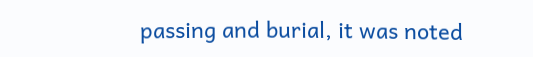passing and burial, it was noted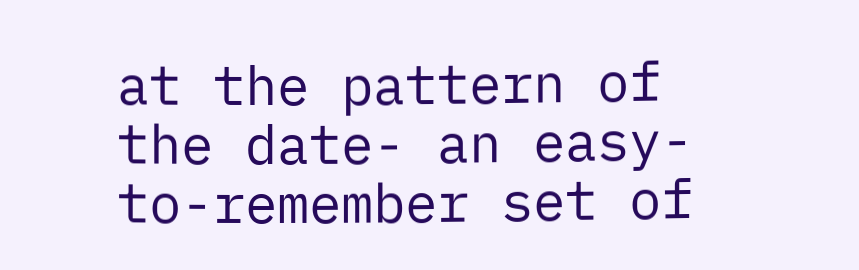at the pattern of the date- an easy-to-remember set of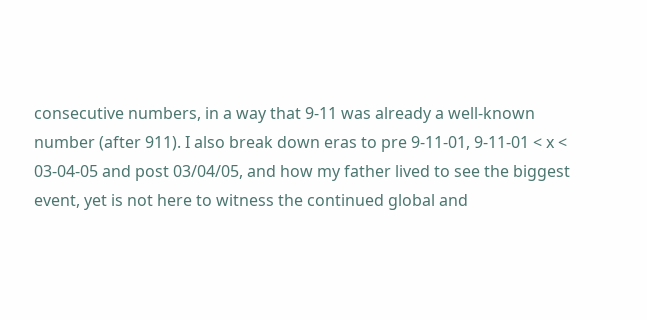consecutive numbers, in a way that 9-11 was already a well-known number (after 911). I also break down eras to pre 9-11-01, 9-11-01 < x < 03-04-05 and post 03/04/05, and how my father lived to see the biggest event, yet is not here to witness the continued global and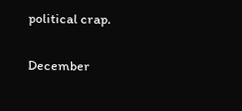political crap.

December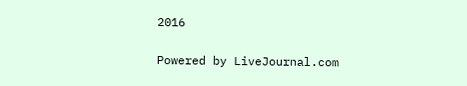2016

Powered by LiveJournal.com